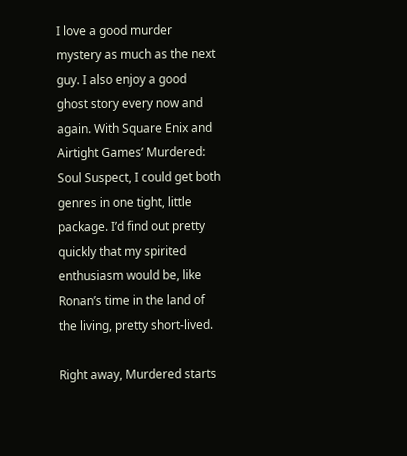I love a good murder mystery as much as the next guy. I also enjoy a good ghost story every now and again. With Square Enix and Airtight Games’ Murdered: Soul Suspect, I could get both genres in one tight, little package. I’d find out pretty quickly that my spirited enthusiasm would be, like Ronan’s time in the land of the living, pretty short-lived.

Right away, Murdered starts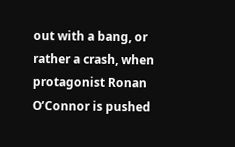out with a bang, or rather a crash, when protagonist Ronan O’Connor is pushed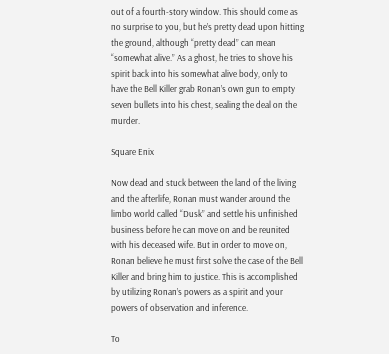out of a fourth-story window. This should come as no surprise to you, but he’s pretty dead upon hitting the ground, although “pretty dead” can mean “somewhat alive.” As a ghost, he tries to shove his spirit back into his somewhat alive body, only to have the Bell Killer grab Ronan’s own gun to empty seven bullets into his chest, sealing the deal on the murder.

Square Enix

Now dead and stuck between the land of the living and the afterlife, Ronan must wander around the limbo world called “Dusk” and settle his unfinished business before he can move on and be reunited with his deceased wife. But in order to move on, Ronan believe he must first solve the case of the Bell Killer and bring him to justice. This is accomplished by utilizing Ronan’s powers as a spirit and your powers of observation and inference.

To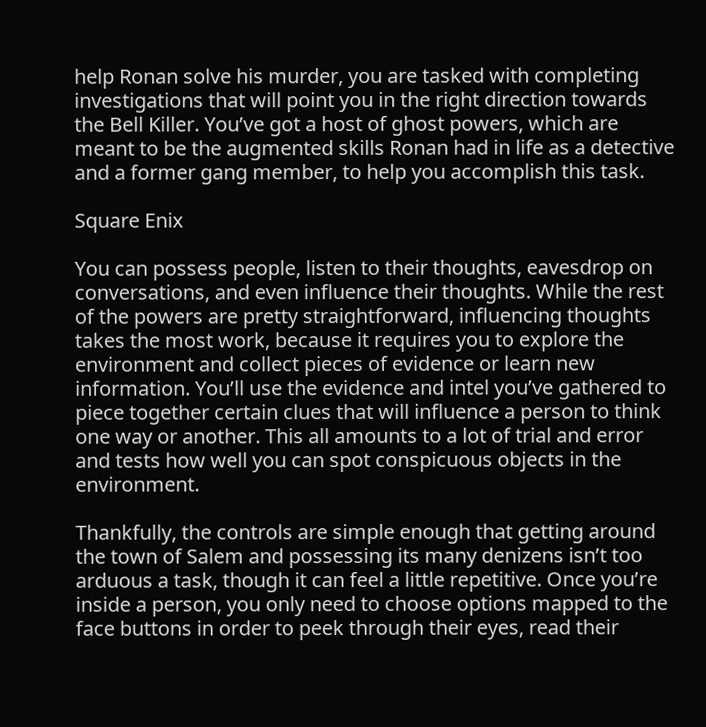help Ronan solve his murder, you are tasked with completing investigations that will point you in the right direction towards the Bell Killer. You’ve got a host of ghost powers, which are meant to be the augmented skills Ronan had in life as a detective and a former gang member, to help you accomplish this task.

Square Enix

You can possess people, listen to their thoughts, eavesdrop on conversations, and even influence their thoughts. While the rest of the powers are pretty straightforward, influencing thoughts takes the most work, because it requires you to explore the environment and collect pieces of evidence or learn new information. You’ll use the evidence and intel you’ve gathered to piece together certain clues that will influence a person to think one way or another. This all amounts to a lot of trial and error and tests how well you can spot conspicuous objects in the environment.

Thankfully, the controls are simple enough that getting around the town of Salem and possessing its many denizens isn’t too arduous a task, though it can feel a little repetitive. Once you’re inside a person, you only need to choose options mapped to the face buttons in order to peek through their eyes, read their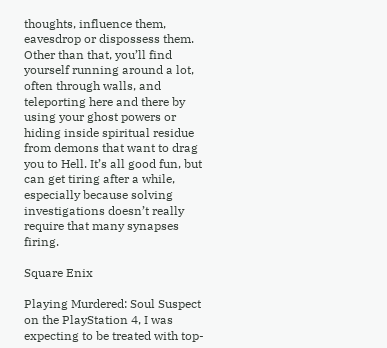thoughts, influence them, eavesdrop or dispossess them. Other than that, you’ll find yourself running around a lot, often through walls, and teleporting here and there by using your ghost powers or hiding inside spiritual residue from demons that want to drag you to Hell. It’s all good fun, but can get tiring after a while, especially because solving investigations doesn’t really require that many synapses firing.

Square Enix

Playing Murdered: Soul Suspect on the PlayStation 4, I was expecting to be treated with top-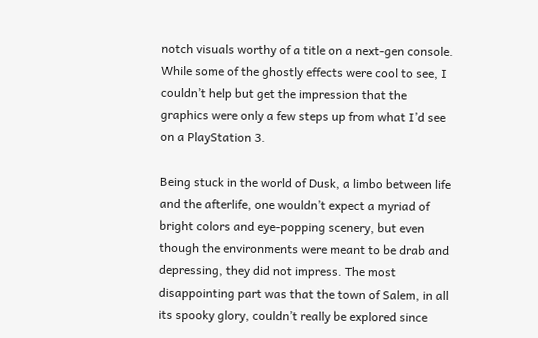notch visuals worthy of a title on a next-gen console. While some of the ghostly effects were cool to see, I couldn’t help but get the impression that the graphics were only a few steps up from what I’d see on a PlayStation 3.

Being stuck in the world of Dusk, a limbo between life and the afterlife, one wouldn’t expect a myriad of bright colors and eye-popping scenery, but even though the environments were meant to be drab and depressing, they did not impress. The most disappointing part was that the town of Salem, in all its spooky glory, couldn’t really be explored since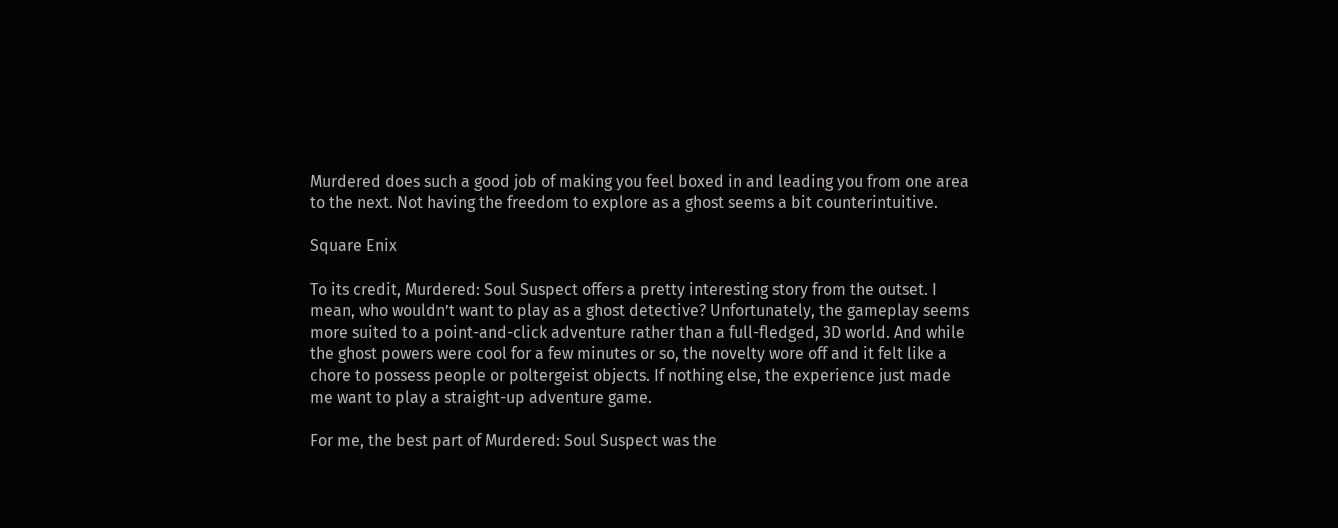Murdered does such a good job of making you feel boxed in and leading you from one area to the next. Not having the freedom to explore as a ghost seems a bit counterintuitive.

Square Enix

To its credit, Murdered: Soul Suspect offers a pretty interesting story from the outset. I mean, who wouldn’t want to play as a ghost detective? Unfortunately, the gameplay seems more suited to a point-and-click adventure rather than a full-fledged, 3D world. And while the ghost powers were cool for a few minutes or so, the novelty wore off and it felt like a chore to possess people or poltergeist objects. If nothing else, the experience just made me want to play a straight-up adventure game.

For me, the best part of Murdered: Soul Suspect was the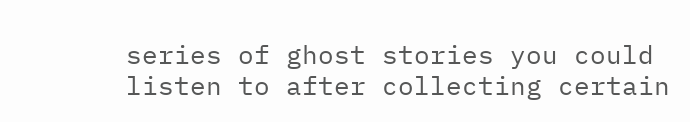series of ghost stories you could listen to after collecting certain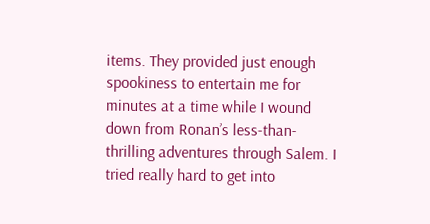items. They provided just enough spookiness to entertain me for minutes at a time while I wound down from Ronan’s less-than-thrilling adventures through Salem. I tried really hard to get into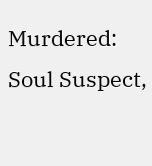Murdered: Soul Suspect,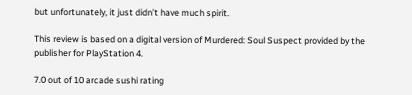but unfortunately, it just didn’t have much spirit.

This review is based on a digital version of Murdered: Soul Suspect provided by the publisher for PlayStation 4.

7.0 out of 10 arcade sushi rating